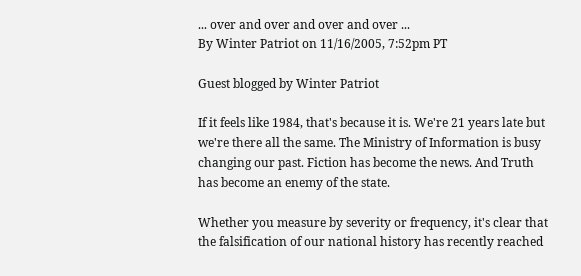... over and over and over and over ...
By Winter Patriot on 11/16/2005, 7:52pm PT

Guest blogged by Winter Patriot

If it feels like 1984, that's because it is. We're 21 years late but we're there all the same. The Ministry of Information is busy changing our past. Fiction has become the news. And Truth has become an enemy of the state.

Whether you measure by severity or frequency, it's clear that the falsification of our national history has recently reached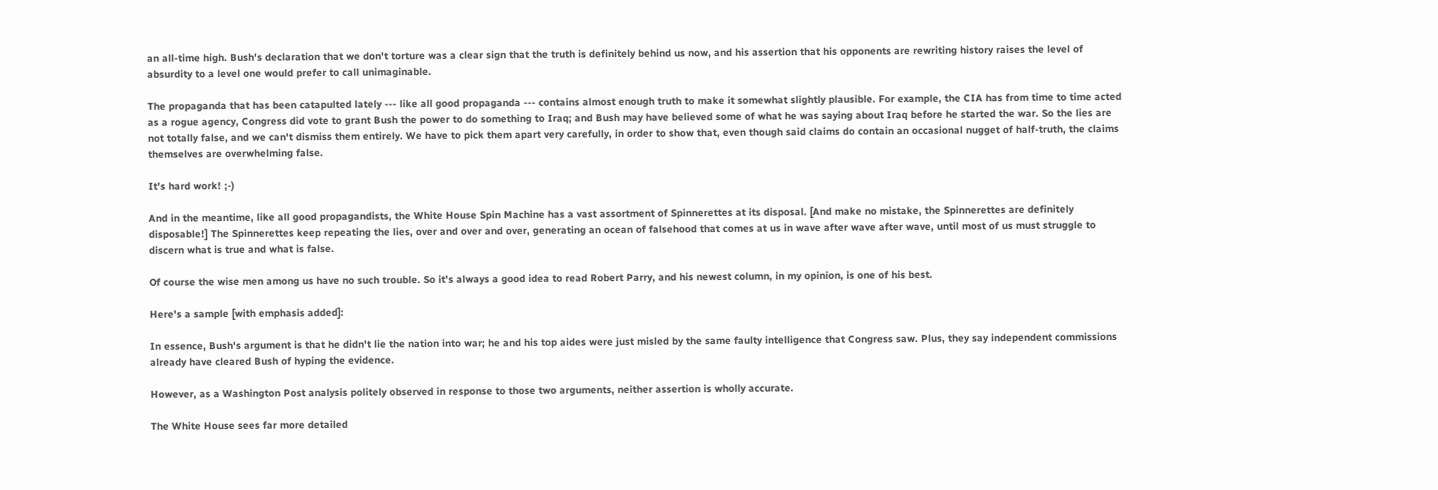an all-time high. Bush's declaration that we don't torture was a clear sign that the truth is definitely behind us now, and his assertion that his opponents are rewriting history raises the level of absurdity to a level one would prefer to call unimaginable.

The propaganda that has been catapulted lately --- like all good propaganda --- contains almost enough truth to make it somewhat slightly plausible. For example, the CIA has from time to time acted as a rogue agency, Congress did vote to grant Bush the power to do something to Iraq; and Bush may have believed some of what he was saying about Iraq before he started the war. So the lies are not totally false, and we can't dismiss them entirely. We have to pick them apart very carefully, in order to show that, even though said claims do contain an occasional nugget of half-truth, the claims themselves are overwhelming false.

It's hard work! ;-)

And in the meantime, like all good propagandists, the White House Spin Machine has a vast assortment of Spinnerettes at its disposal. [And make no mistake, the Spinnerettes are definitely disposable!] The Spinnerettes keep repeating the lies, over and over and over, generating an ocean of falsehood that comes at us in wave after wave after wave, until most of us must struggle to discern what is true and what is false.

Of course the wise men among us have no such trouble. So it's always a good idea to read Robert Parry, and his newest column, in my opinion, is one of his best.

Here's a sample [with emphasis added]:

In essence, Bush's argument is that he didn't lie the nation into war; he and his top aides were just misled by the same faulty intelligence that Congress saw. Plus, they say independent commissions already have cleared Bush of hyping the evidence.

However, as a Washington Post analysis politely observed in response to those two arguments, neither assertion is wholly accurate.

The White House sees far more detailed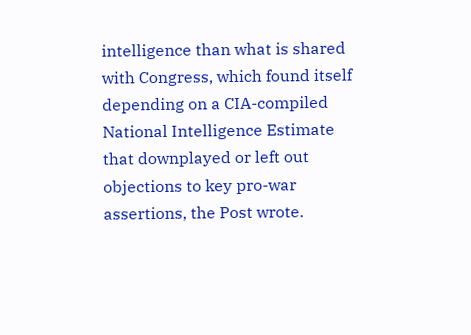intelligence than what is shared with Congress, which found itself depending on a CIA-compiled National Intelligence Estimate that downplayed or left out objections to key pro-war assertions, the Post wrote.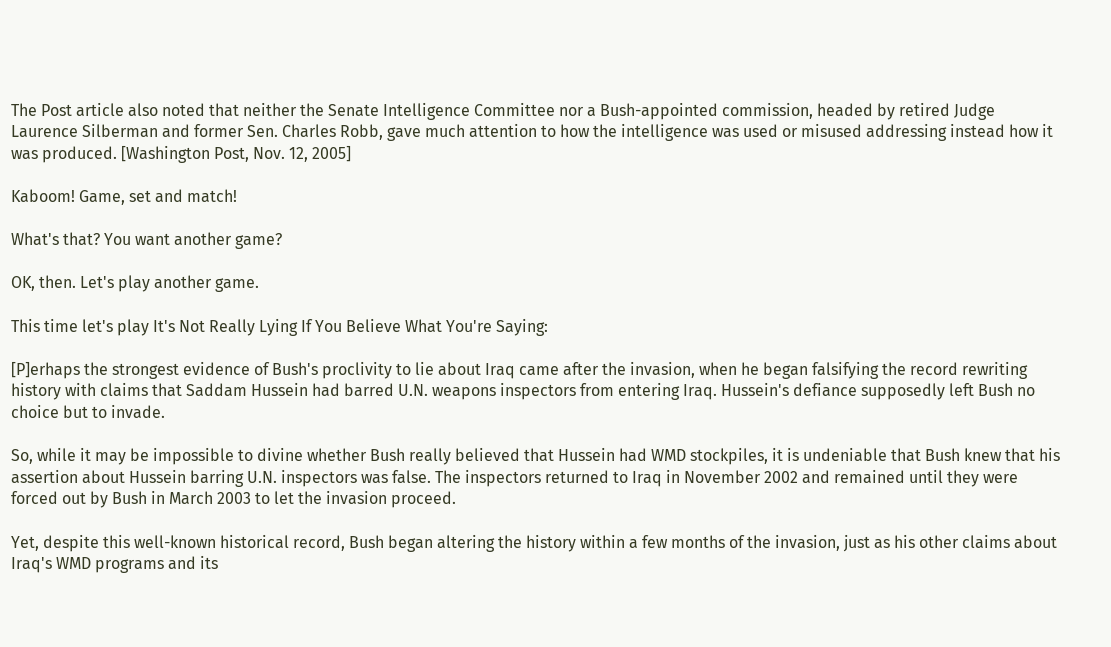The Post article also noted that neither the Senate Intelligence Committee nor a Bush-appointed commission, headed by retired Judge Laurence Silberman and former Sen. Charles Robb, gave much attention to how the intelligence was used or misused addressing instead how it was produced. [Washington Post, Nov. 12, 2005]

Kaboom! Game, set and match!

What's that? You want another game?

OK, then. Let's play another game.

This time let's play It's Not Really Lying If You Believe What You're Saying:

[P]erhaps the strongest evidence of Bush's proclivity to lie about Iraq came after the invasion, when he began falsifying the record rewriting history with claims that Saddam Hussein had barred U.N. weapons inspectors from entering Iraq. Hussein's defiance supposedly left Bush no choice but to invade.

So, while it may be impossible to divine whether Bush really believed that Hussein had WMD stockpiles, it is undeniable that Bush knew that his assertion about Hussein barring U.N. inspectors was false. The inspectors returned to Iraq in November 2002 and remained until they were forced out by Bush in March 2003 to let the invasion proceed.

Yet, despite this well-known historical record, Bush began altering the history within a few months of the invasion, just as his other claims about Iraq's WMD programs and its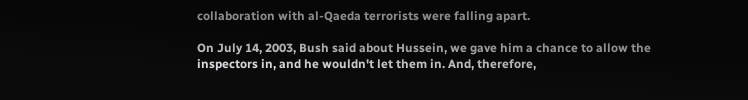collaboration with al-Qaeda terrorists were falling apart.

On July 14, 2003, Bush said about Hussein, we gave him a chance to allow the inspectors in, and he wouldn't let them in. And, therefore,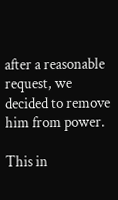after a reasonable request, we decided to remove him from power.

This in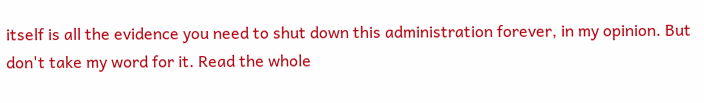itself is all the evidence you need to shut down this administration forever, in my opinion. But don't take my word for it. Read the whole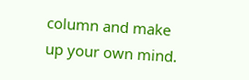column and make up your own mind.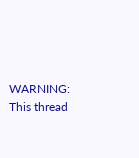WARNING: This thread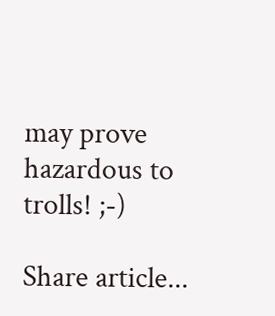may prove hazardous to trolls! ;-)

Share article...